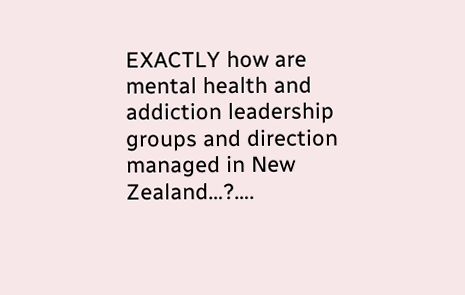EXACTLY how are mental health and addiction leadership groups and direction managed in New Zealand…?….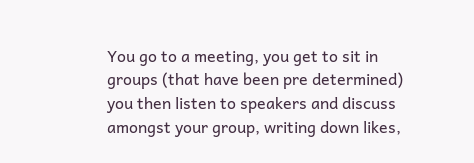You go to a meeting, you get to sit in groups (that have been pre determined) you then listen to speakers and discuss amongst your group, writing down likes,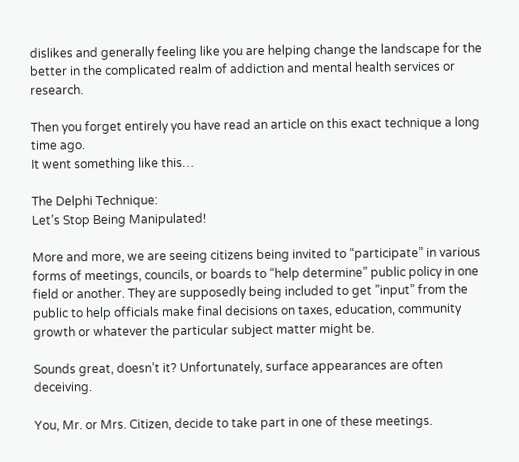dislikes and generally feeling like you are helping change the landscape for the better in the complicated realm of addiction and mental health services or research.

Then you forget entirely you have read an article on this exact technique a long time ago.
It went something like this…

The Delphi Technique:
Let’s Stop Being Manipulated!

More and more, we are seeing citizens being invited to “participate” in various forms of meetings, councils, or boards to “help determine” public policy in one field or another. They are supposedly being included to get ”input” from the public to help officials make final decisions on taxes, education, community growth or whatever the particular subject matter might be.

Sounds great, doesn’t it? Unfortunately, surface appearances are often deceiving.

You, Mr. or Mrs. Citizen, decide to take part in one of these meetings.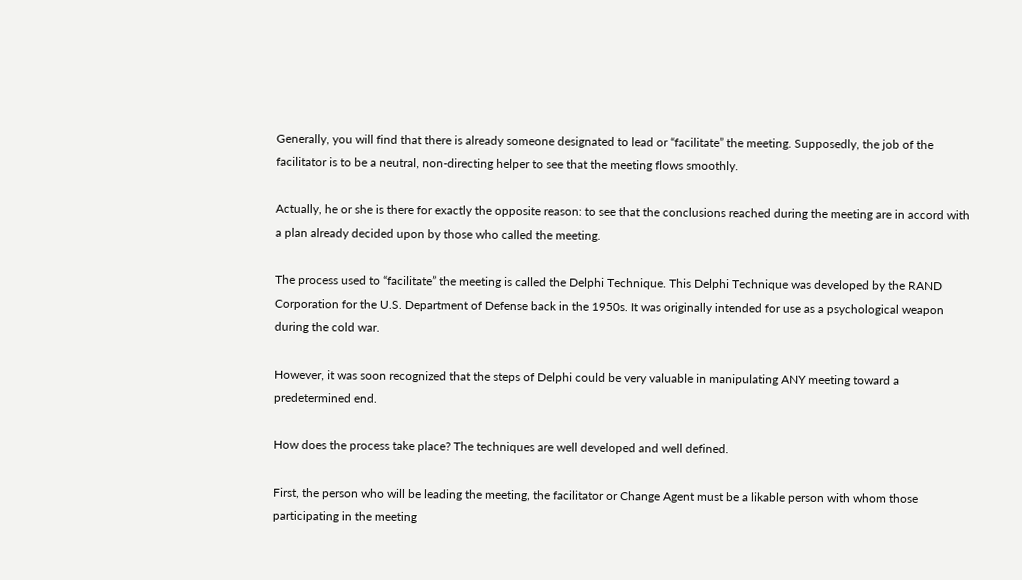Generally, you will find that there is already someone designated to lead or “facilitate” the meeting. Supposedly, the job of the facilitator is to be a neutral, non-directing helper to see that the meeting flows smoothly.

Actually, he or she is there for exactly the opposite reason: to see that the conclusions reached during the meeting are in accord with a plan already decided upon by those who called the meeting.

The process used to “facilitate” the meeting is called the Delphi Technique. This Delphi Technique was developed by the RAND Corporation for the U.S. Department of Defense back in the 1950s. It was originally intended for use as a psychological weapon during the cold war.

However, it was soon recognized that the steps of Delphi could be very valuable in manipulating ANY meeting toward a predetermined end.

How does the process take place? The techniques are well developed and well defined.

First, the person who will be leading the meeting, the facilitator or Change Agent must be a likable person with whom those participating in the meeting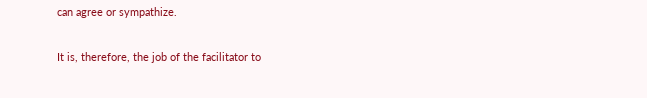can agree or sympathize.

It is, therefore, the job of the facilitator to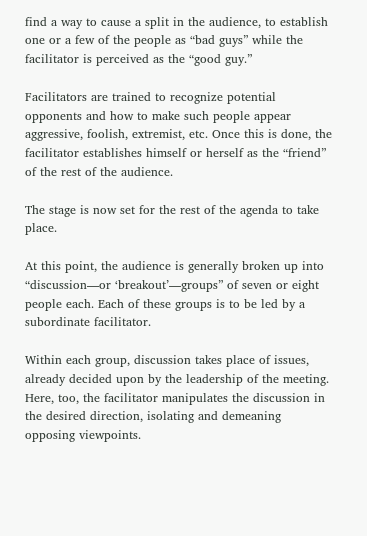find a way to cause a split in the audience, to establish one or a few of the people as “bad guys” while the facilitator is perceived as the “good guy.”

Facilitators are trained to recognize potential opponents and how to make such people appear aggressive, foolish, extremist, etc. Once this is done, the facilitator establishes himself or herself as the “friend” of the rest of the audience.

The stage is now set for the rest of the agenda to take place.

At this point, the audience is generally broken up into “discussion—or ‘breakout’—groups” of seven or eight people each. Each of these groups is to be led by a subordinate facilitator.

Within each group, discussion takes place of issues, already decided upon by the leadership of the meeting. Here, too, the facilitator manipulates the discussion in the desired direction, isolating and demeaning opposing viewpoints.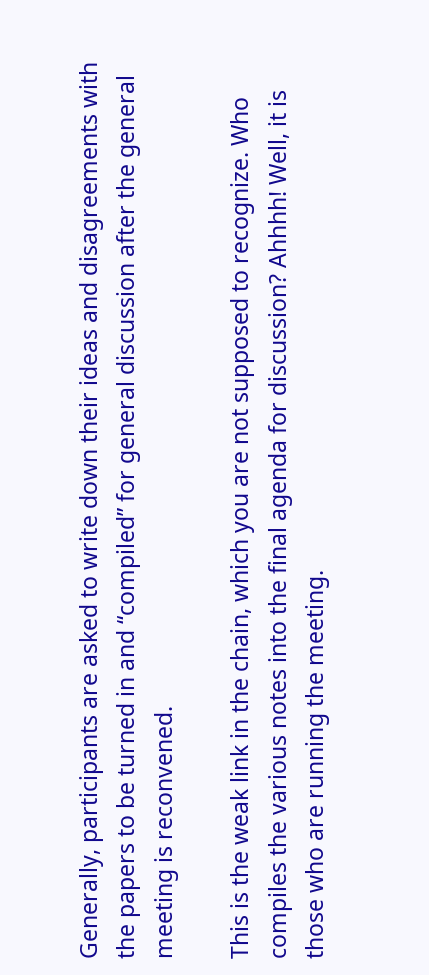Generally, participants are asked to write down their ideas and disagreements with the papers to be turned in and “compiled” for general discussion after the general meeting is reconvened.

This is the weak link in the chain, which you are not supposed to recognize. Who compiles the various notes into the final agenda for discussion? Ahhhh! Well, it is those who are running the meeting.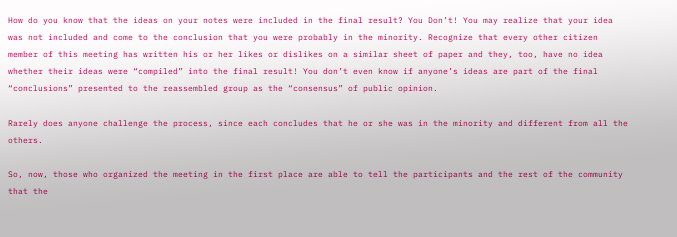How do you know that the ideas on your notes were included in the final result? You Don’t! You may realize that your idea was not included and come to the conclusion that you were probably in the minority. Recognize that every other citizen member of this meeting has written his or her likes or dislikes on a similar sheet of paper and they, too, have no idea whether their ideas were “compiled” into the final result! You don’t even know if anyone’s ideas are part of the final “conclusions” presented to the reassembled group as the “consensus” of public opinion.

Rarely does anyone challenge the process, since each concludes that he or she was in the minority and different from all the others.

So, now, those who organized the meeting in the first place are able to tell the participants and the rest of the community that the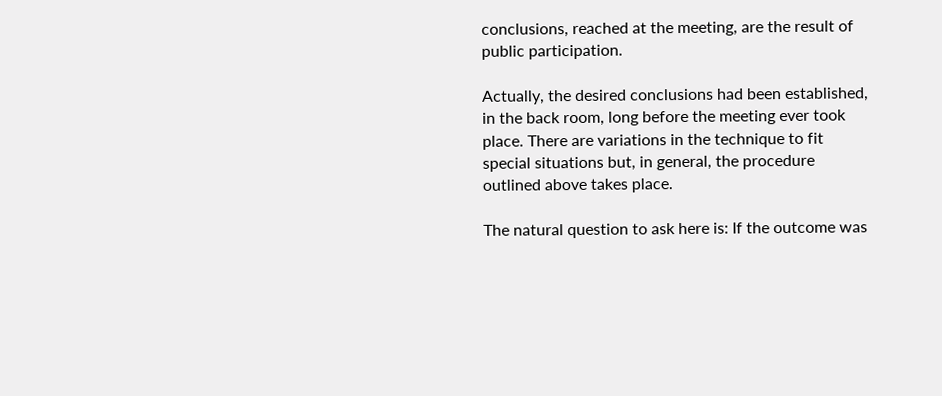conclusions, reached at the meeting, are the result of public participation.

Actually, the desired conclusions had been established, in the back room, long before the meeting ever took place. There are variations in the technique to fit special situations but, in general, the procedure outlined above takes place.

The natural question to ask here is: If the outcome was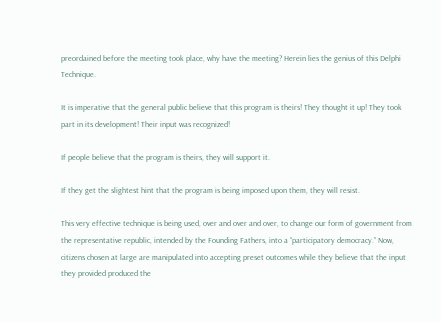preordained before the meeting took place, why have the meeting? Herein lies the genius of this Delphi Technique.

It is imperative that the general public believe that this program is theirs! They thought it up! They took part in its development! Their input was recognized!

If people believe that the program is theirs, they will support it.

If they get the slightest hint that the program is being imposed upon them, they will resist.

This very effective technique is being used, over and over and over, to change our form of government from the representative republic, intended by the Founding Fathers, into a “participatory democracy.” Now, citizens chosen at large are manipulated into accepting preset outcomes while they believe that the input they provided produced the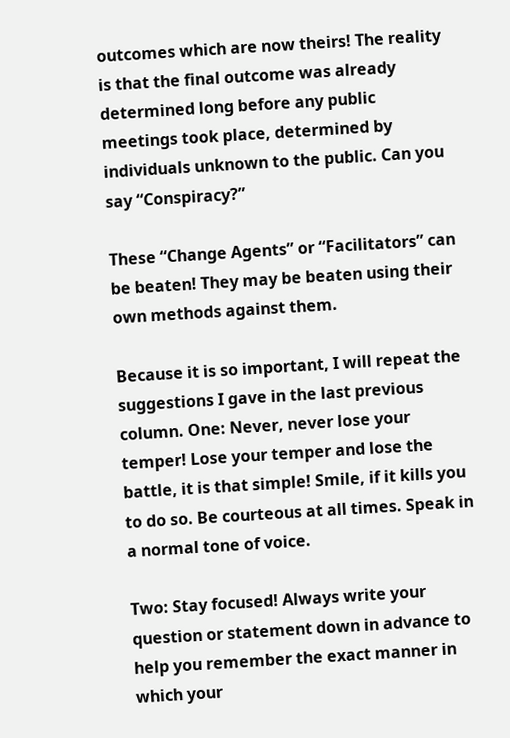outcomes which are now theirs! The reality is that the final outcome was already determined long before any public meetings took place, determined by individuals unknown to the public. Can you say “Conspiracy?”

These “Change Agents” or “Facilitators” can be beaten! They may be beaten using their own methods against them.

Because it is so important, I will repeat the suggestions I gave in the last previous column. One: Never, never lose your temper! Lose your temper and lose the battle, it is that simple! Smile, if it kills you to do so. Be courteous at all times. Speak in a normal tone of voice.

Two: Stay focused! Always write your question or statement down in advance to help you remember the exact manner in which your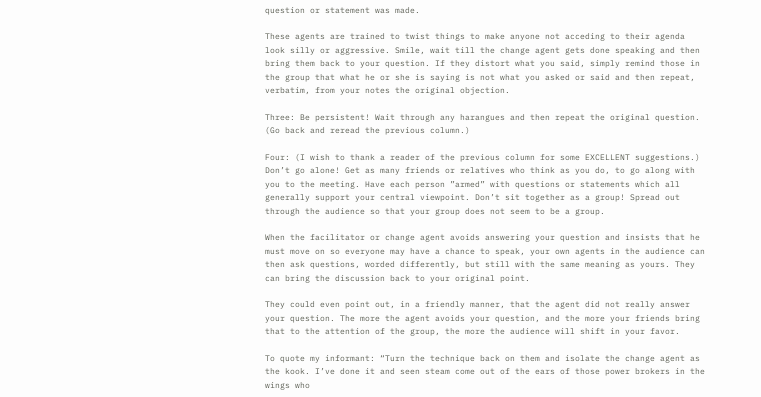question or statement was made.

These agents are trained to twist things to make anyone not acceding to their agenda look silly or aggressive. Smile, wait till the change agent gets done speaking and then bring them back to your question. If they distort what you said, simply remind those in the group that what he or she is saying is not what you asked or said and then repeat, verbatim, from your notes the original objection.

Three: Be persistent! Wait through any harangues and then repeat the original question. (Go back and reread the previous column.)

Four: (I wish to thank a reader of the previous column for some EXCELLENT suggestions.) Don’t go alone! Get as many friends or relatives who think as you do, to go along with you to the meeting. Have each person ”armed” with questions or statements which all generally support your central viewpoint. Don’t sit together as a group! Spread out through the audience so that your group does not seem to be a group.

When the facilitator or change agent avoids answering your question and insists that he must move on so everyone may have a chance to speak, your own agents in the audience can then ask questions, worded differently, but still with the same meaning as yours. They can bring the discussion back to your original point.

They could even point out, in a friendly manner, that the agent did not really answer your question. The more the agent avoids your question, and the more your friends bring that to the attention of the group, the more the audience will shift in your favor.

To quote my informant: “Turn the technique back on them and isolate the change agent as the kook. I’ve done it and seen steam come out of the ears of those power brokers in the wings who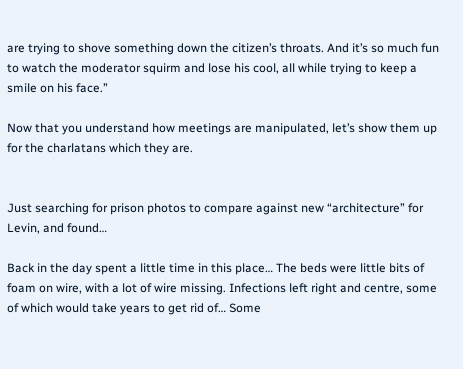are trying to shove something down the citizen’s throats. And it’s so much fun to watch the moderator squirm and lose his cool, all while trying to keep a smile on his face.”

Now that you understand how meetings are manipulated, let’s show them up for the charlatans which they are.


Just searching for prison photos to compare against new “architecture” for Levin, and found…

Back in the day spent a little time in this place… The beds were little bits of foam on wire, with a lot of wire missing. Infections left right and centre, some of which would take years to get rid of… Some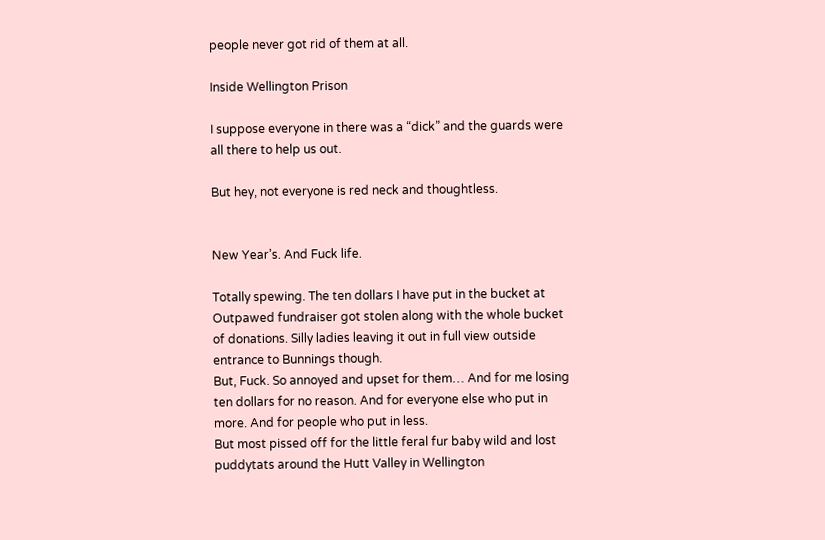people never got rid of them at all.

Inside Wellington Prison

I suppose everyone in there was a “dick” and the guards were all there to help us out.

But hey, not everyone is red neck and thoughtless.


New Year’s. And Fuck life.

Totally spewing. The ten dollars I have put in the bucket at Outpawed fundraiser got stolen along with the whole bucket of donations. Silly ladies leaving it out in full view outside entrance to Bunnings though.
But, Fuck. So annoyed and upset for them… And for me losing ten dollars for no reason. And for everyone else who put in more. And for people who put in less.
But most pissed off for the little feral fur baby wild and lost puddytats around the Hutt Valley in Wellington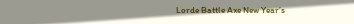Lorde Battle Axe New Year’s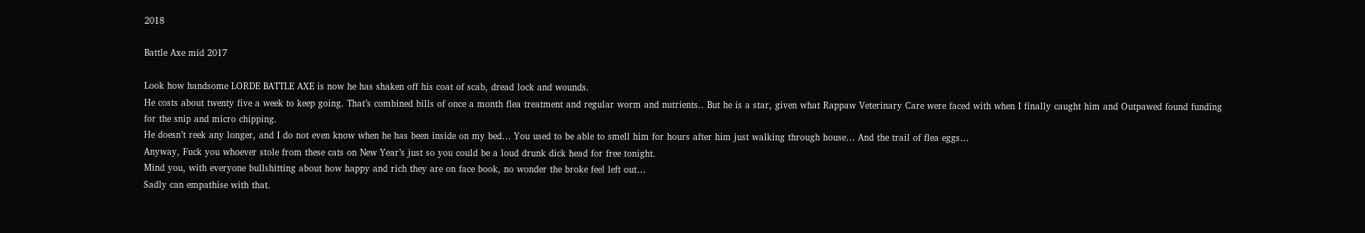2018

Battle Axe mid 2017

Look how handsome LORDE BATTLE AXE is now he has shaken off his coat of scab, dread lock and wounds.
He costs about twenty five a week to keep going. That’s combined bills of once a month flea treatment and regular worm and nutrients.. But he is a star, given what Rappaw Veterinary Care were faced with when I finally caught him and Outpawed found funding for the snip and micro chipping.
He doesn’t reek any longer, and I do not even know when he has been inside on my bed… You used to be able to smell him for hours after him just walking through house… And the trail of flea eggs…
Anyway, Fuck you whoever stole from these cats on New Year’s just so you could be a loud drunk dick head for free tonight.
Mind you, with everyone bullshitting about how happy and rich they are on face book, no wonder the broke feel left out…
Sadly can empathise with that.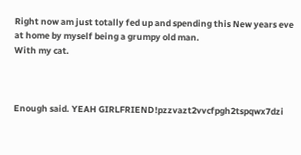Right now am just totally fed up and spending this New years eve at home by myself being a grumpy old man.
With my cat.



Enough said. YEAH GIRLFRIEND!pzzvazt2vvcfpgh2tspqwx7dzi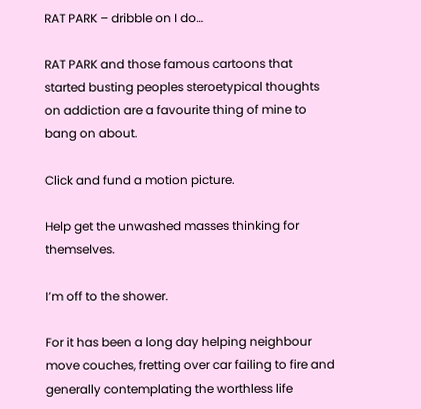RAT PARK – dribble on I do…

RAT PARK and those famous cartoons that started busting peoples steroetypical thoughts on addiction are a favourite thing of mine to bang on about.

Click and fund a motion picture.

Help get the unwashed masses thinking for themselves.

I’m off to the shower.

For it has been a long day helping neighbour move couches, fretting over car failing to fire and generally contemplating the worthless life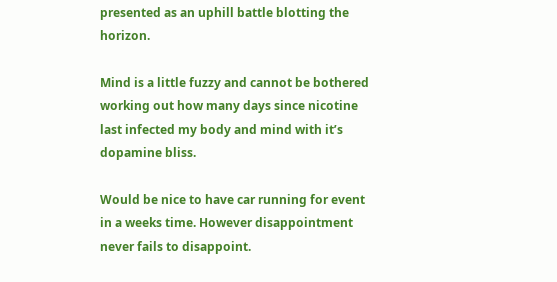presented as an uphill battle blotting the horizon.

Mind is a little fuzzy and cannot be bothered working out how many days since nicotine last infected my body and mind with it’s dopamine bliss.

Would be nice to have car running for event in a weeks time. However disappointment never fails to disappoint.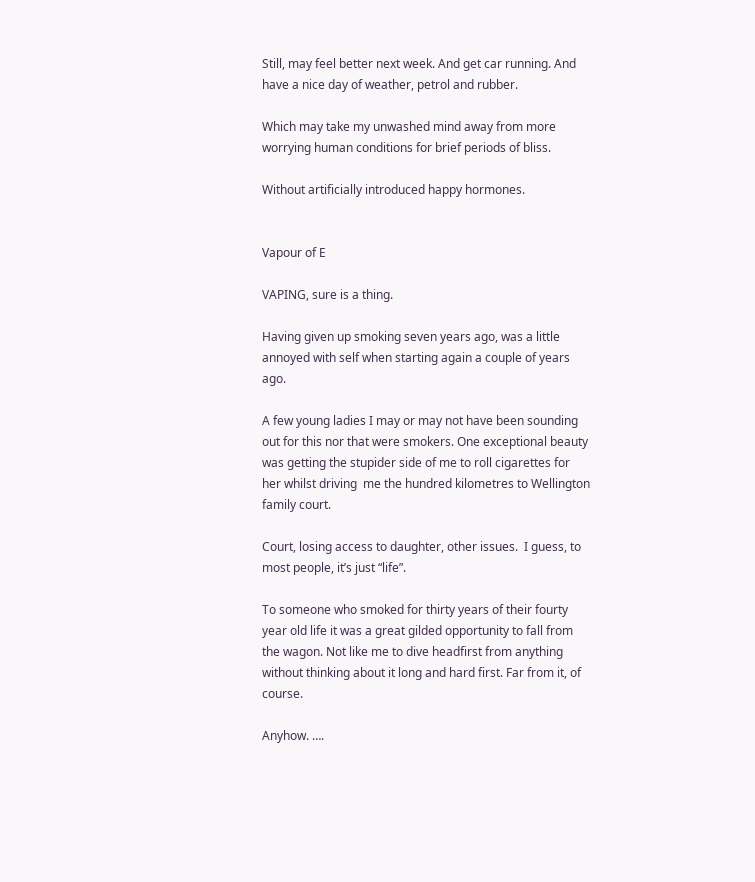Still, may feel better next week. And get car running. And have a nice day of weather, petrol and rubber.

Which may take my unwashed mind away from more worrying human conditions for brief periods of bliss.

Without artificially introduced happy hormones.


Vapour of E

VAPING, sure is a thing.

Having given up smoking seven years ago, was a little annoyed with self when starting again a couple of years ago.

A few young ladies I may or may not have been sounding out for this nor that were smokers. One exceptional beauty was getting the stupider side of me to roll cigarettes for her whilst driving  me the hundred kilometres to Wellington family court.

Court, losing access to daughter, other issues.  I guess, to most people, it’s just “life”.

To someone who smoked for thirty years of their fourty year old life it was a great gilded opportunity to fall from the wagon. Not like me to dive headfirst from anything without thinking about it long and hard first. Far from it, of course.

Anyhow. ….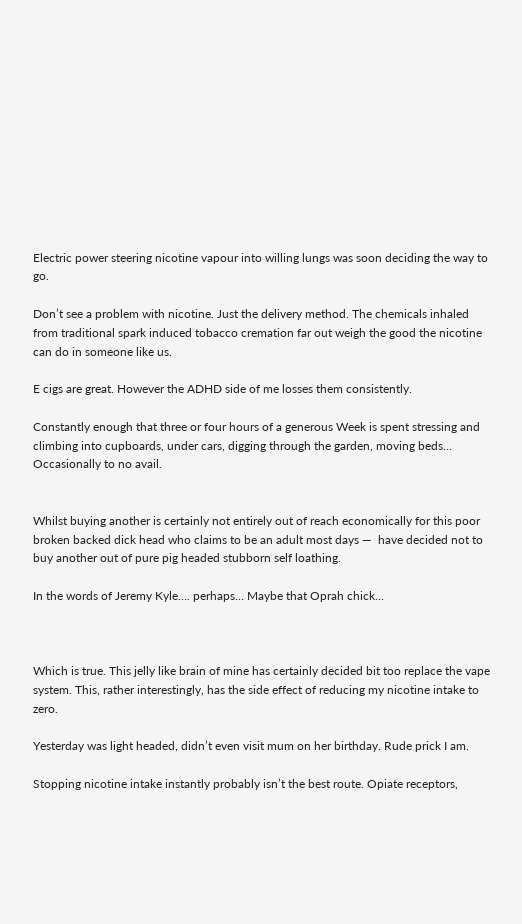Electric power steering nicotine vapour into willing lungs was soon deciding the way to go.

Don’t see a problem with nicotine. Just the delivery method. The chemicals inhaled from traditional spark induced tobacco cremation far out weigh the good the nicotine can do in someone like us.

E cigs are great. However the ADHD side of me losses them consistently.

Constantly enough that three or four hours of a generous Week is spent stressing and climbing into cupboards, under cars, digging through the garden, moving beds… Occasionally to no avail.


Whilst buying another is certainly not entirely out of reach economically for this poor broken backed dick head who claims to be an adult most days —  have decided not to buy another out of pure pig headed stubborn self loathing.

In the words of Jeremy Kyle…. perhaps… Maybe that Oprah chick…



Which is true. This jelly like brain of mine has certainly decided bit too replace the vape system. This, rather interestingly, has the side effect of reducing my nicotine intake to zero.

Yesterday was light headed, didn’t even visit mum on her birthday. Rude prick I am.

Stopping nicotine intake instantly probably isn’t the best route. Opiate receptors,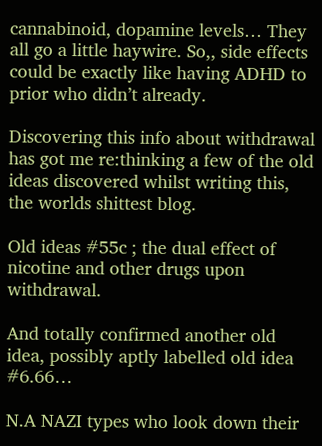cannabinoid, dopamine levels… They all go a little haywire. So,, side effects could be exactly like having ADHD to prior who didn’t already.

Discovering this info about withdrawal has got me re:thinking a few of the old ideas discovered whilst writing this, the worlds shittest blog.

Old ideas #55c ; the dual effect of nicotine and other drugs upon withdrawal.

And totally confirmed another old idea, possibly aptly labelled old idea #6.66…

N.A NAZI types who look down their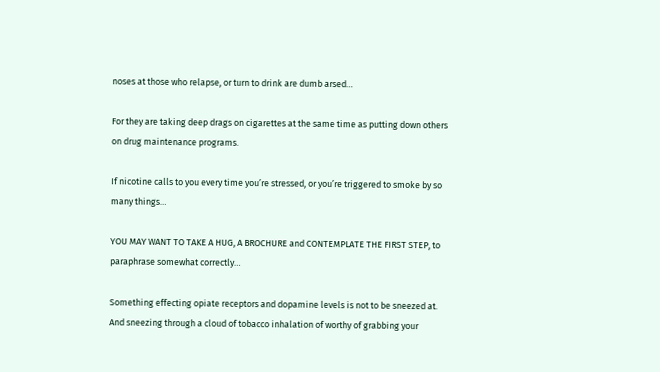noses at those who relapse, or turn to drink are dumb arsed…

For they are taking deep drags on cigarettes at the same time as putting down others on drug maintenance programs.

If nicotine calls to you every time you’re stressed, or you’re triggered to smoke by so many things…

YOU MAY WANT TO TAKE A HUG, A BROCHURE and CONTEMPLATE THE FIRST STEP, to paraphrase somewhat correctly…

Something effecting opiate receptors and dopamine levels is not to be sneezed at. And sneezing through a cloud of tobacco inhalation of worthy of grabbing your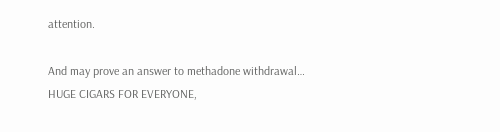attention.

And may prove an answer to methadone withdrawal… HUGE CIGARS FOR EVERYONE,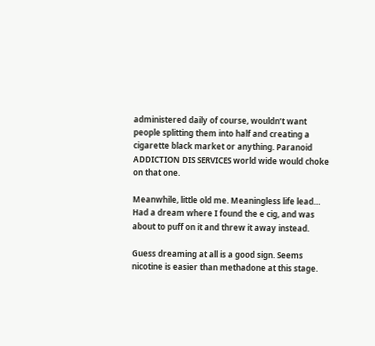administered daily of course, wouldn’t want people splitting them into half and creating a cigarette black market or anything. Paranoid ADDICTION DIS SERVICES world wide would choke on that one.

Meanwhile, little old me. Meaningless life lead…
Had a dream where I found the e cig, and was about to puff on it and threw it away instead.

Guess dreaming at all is a good sign. Seems nicotine is easier than methadone at this stage.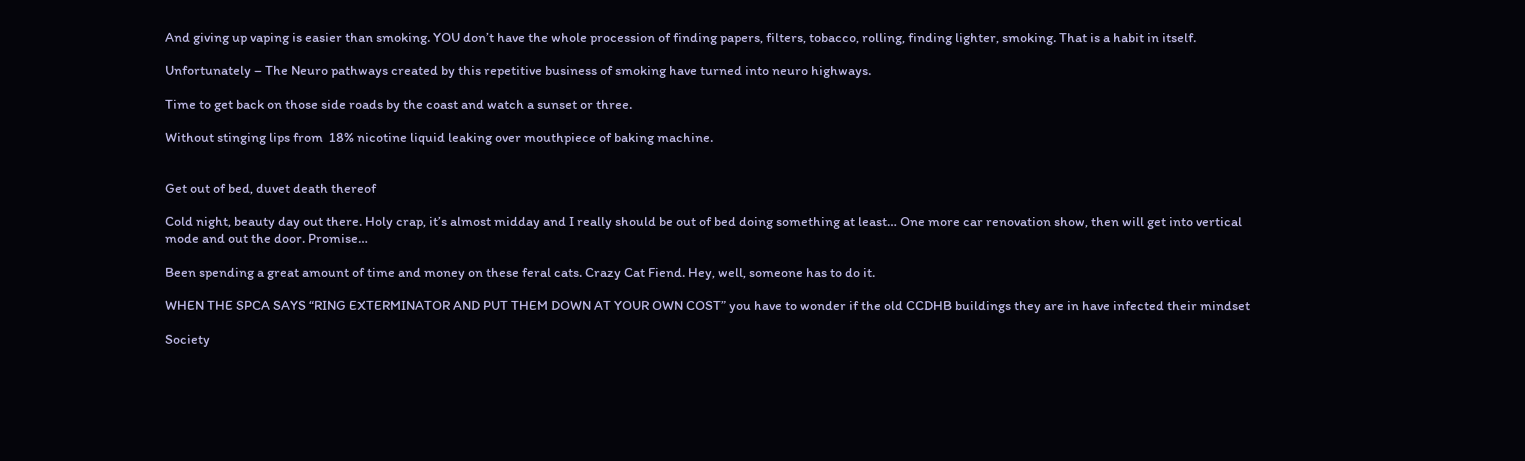And giving up vaping is easier than smoking. YOU don’t have the whole procession of finding papers, filters, tobacco, rolling, finding lighter, smoking. That is a habit in itself.

Unfortunately – The Neuro pathways created by this repetitive business of smoking have turned into neuro highways.

Time to get back on those side roads by the coast and watch a sunset or three.

Without stinging lips from  18% nicotine liquid leaking over mouthpiece of baking machine.


Get out of bed, duvet death thereof

Cold night, beauty day out there. Holy crap, it’s almost midday and I really should be out of bed doing something at least… One more car renovation show, then will get into vertical mode and out the door. Promise…

Been spending a great amount of time and money on these feral cats. Crazy Cat Fiend. Hey, well, someone has to do it.

WHEN THE SPCA SAYS “RING EXTERMINATOR AND PUT THEM DOWN AT YOUR OWN COST” you have to wonder if the old CCDHB buildings they are in have infected their mindset

Society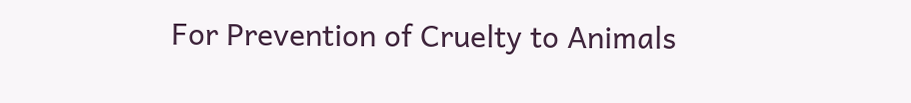For Prevention of Cruelty to Animals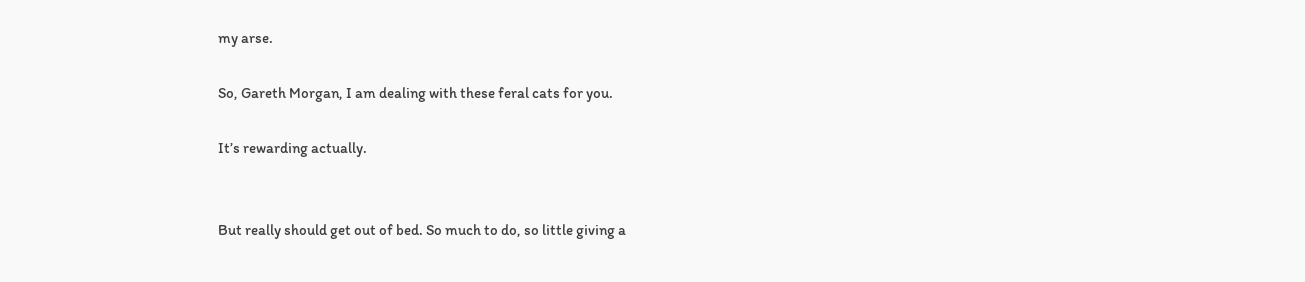my arse.

So, Gareth Morgan, I am dealing with these feral cats for you.

It’s rewarding actually.


But really should get out of bed. So much to do, so little giving a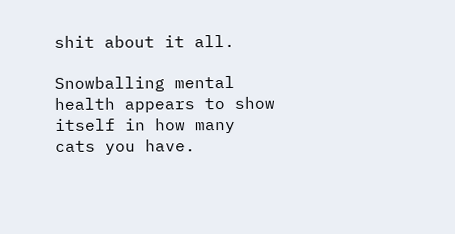shit about it all.

Snowballing mental health appears to show itself in how many cats you have.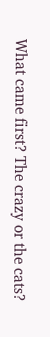What came first? The crazy or the cats?